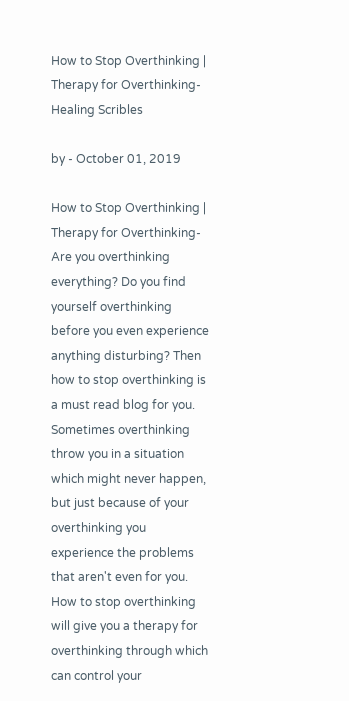How to Stop Overthinking | Therapy for Overthinking- Healing Scribles

by - October 01, 2019

How to Stop Overthinking | Therapy for Overthinking- Are you overthinking everything? Do you find yourself overthinking before you even experience anything disturbing? Then how to stop overthinking is a must read blog for you. Sometimes overthinking throw you in a situation which might never happen, but just because of your overthinking you experience the problems that aren't even for you. How to stop overthinking will give you a therapy for overthinking through which can control your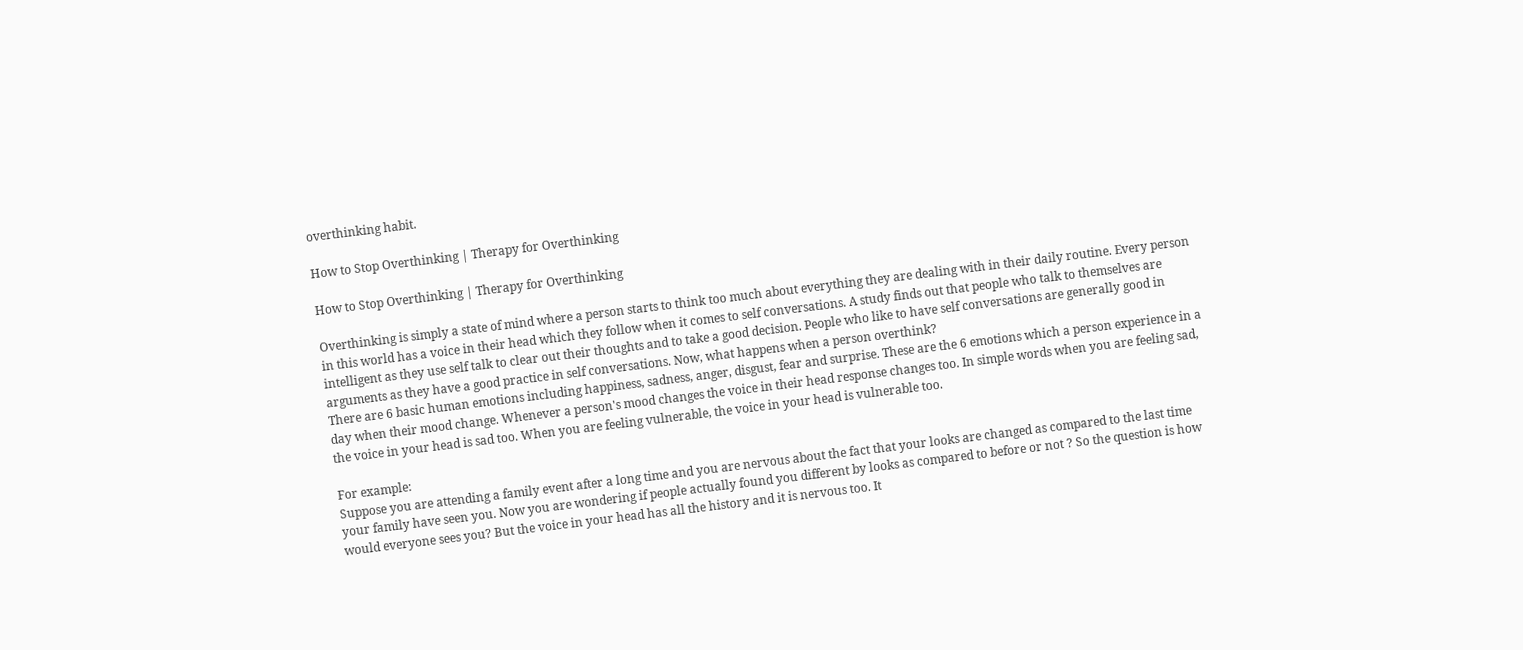overthinking habit.

How to Stop Overthinking | Therapy for Overthinking

How to Stop Overthinking | Therapy for Overthinking

Overthinking is simply a state of mind where a person starts to think too much about everything they are dealing with in their daily routine. Every person in this world has a voice in their head which they follow when it comes to self conversations. A study finds out that people who talk to themselves are intelligent as they use self talk to clear out their thoughts and to take a good decision. People who like to have self conversations are generally good in arguments as they have a good practice in self conversations. Now, what happens when a person overthink?
There are 6 basic human emotions including happiness, sadness, anger, disgust, fear and surprise. These are the 6 emotions which a person experience in a day when their mood change. Whenever a person's mood changes the voice in their head response changes too. In simple words when you are feeling sad, the voice in your head is sad too. When you are feeling vulnerable, the voice in your head is vulnerable too.

For example:
Suppose you are attending a family event after a long time and you are nervous about the fact that your looks are changed as compared to the last time your family have seen you. Now you are wondering if people actually found you different by looks as compared to before or not ? So the question is how would everyone sees you? But the voice in your head has all the history and it is nervous too. It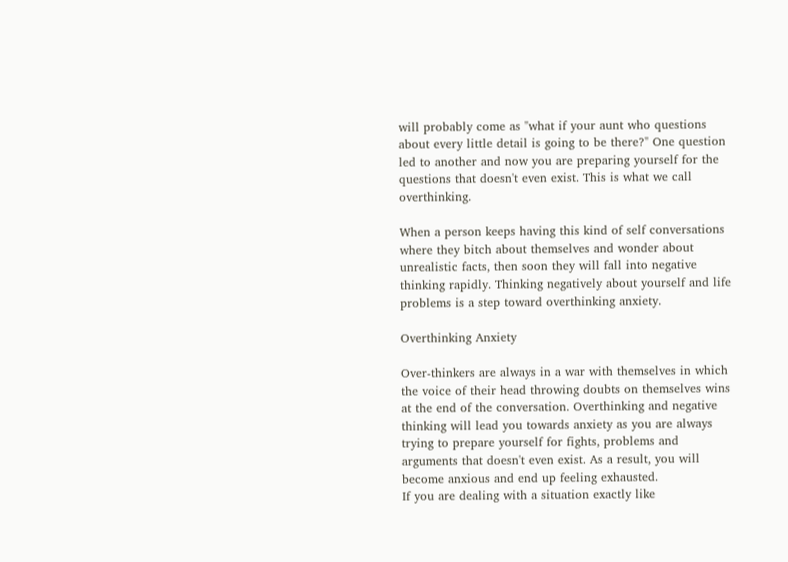will probably come as "what if your aunt who questions about every little detail is going to be there?" One question led to another and now you are preparing yourself for the questions that doesn't even exist. This is what we call overthinking.

When a person keeps having this kind of self conversations where they bitch about themselves and wonder about unrealistic facts, then soon they will fall into negative thinking rapidly. Thinking negatively about yourself and life problems is a step toward overthinking anxiety.

Overthinking Anxiety

Over-thinkers are always in a war with themselves in which the voice of their head throwing doubts on themselves wins at the end of the conversation. Overthinking and negative thinking will lead you towards anxiety as you are always trying to prepare yourself for fights, problems and arguments that doesn't even exist. As a result, you will become anxious and end up feeling exhausted.
If you are dealing with a situation exactly like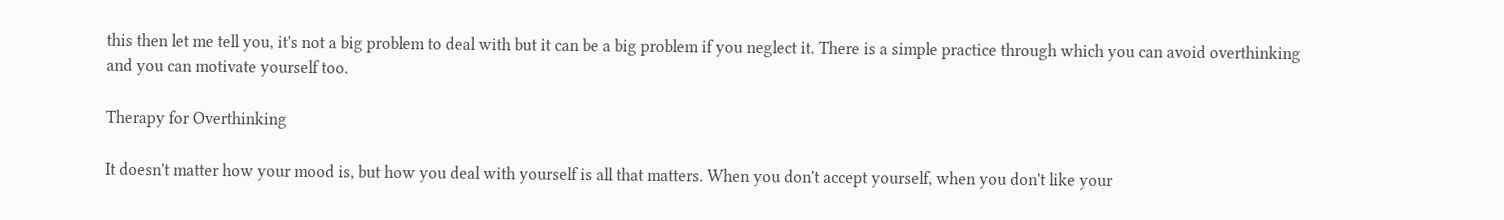this then let me tell you, it's not a big problem to deal with but it can be a big problem if you neglect it. There is a simple practice through which you can avoid overthinking and you can motivate yourself too.

Therapy for Overthinking

It doesn't matter how your mood is, but how you deal with yourself is all that matters. When you don't accept yourself, when you don't like your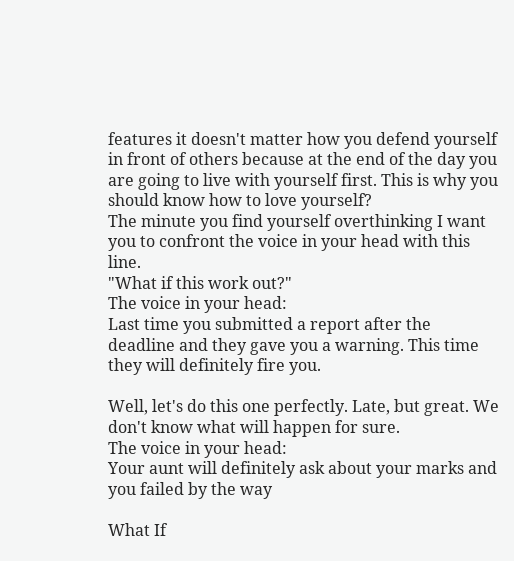features it doesn't matter how you defend yourself in front of others because at the end of the day you are going to live with yourself first. This is why you should know how to love yourself?
The minute you find yourself overthinking I want you to confront the voice in your head with this line.
"What if this work out?"
The voice in your head:
Last time you submitted a report after the deadline and they gave you a warning. This time they will definitely fire you.

Well, let's do this one perfectly. Late, but great. We don't know what will happen for sure.
The voice in your head:
Your aunt will definitely ask about your marks and you failed by the way

What If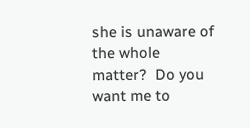she is unaware of the whole matter?  Do you want me to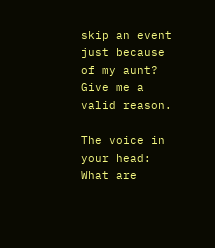skip an event just because of my aunt? Give me a valid reason.

The voice in your head:
What are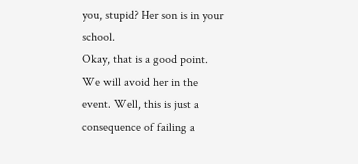you, stupid? Her son is in your school.
Okay, that is a good point. We will avoid her in the event. Well, this is just a consequence of failing a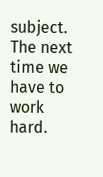subject. The next time we have to work hard.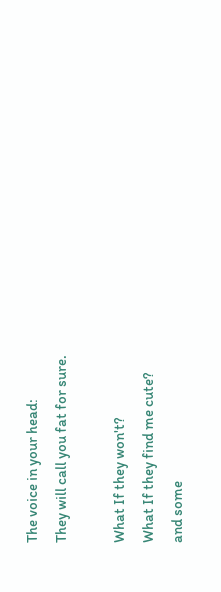The voice in your head:
They will call you fat for sure.

What If they won't?
What If they find me cute?
and some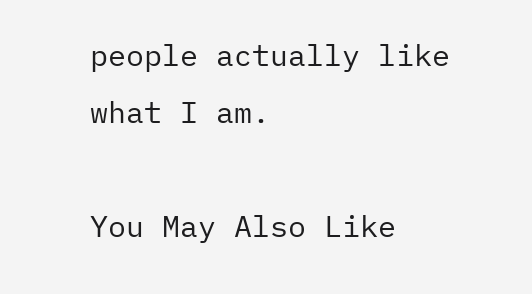people actually like what I am.

You May Also Like